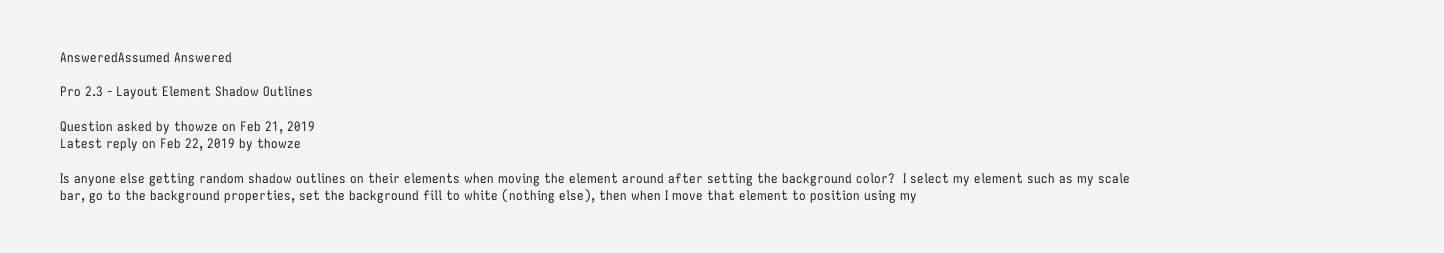AnsweredAssumed Answered

Pro 2.3 - Layout Element Shadow Outlines

Question asked by thowze on Feb 21, 2019
Latest reply on Feb 22, 2019 by thowze

Is anyone else getting random shadow outlines on their elements when moving the element around after setting the background color?  I select my element such as my scale bar, go to the background properties, set the background fill to white (nothing else), then when I move that element to position using my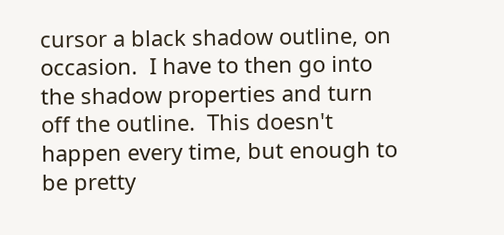cursor a black shadow outline, on occasion.  I have to then go into the shadow properties and turn off the outline.  This doesn't happen every time, but enough to be pretty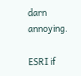darn annoying.

ESRI if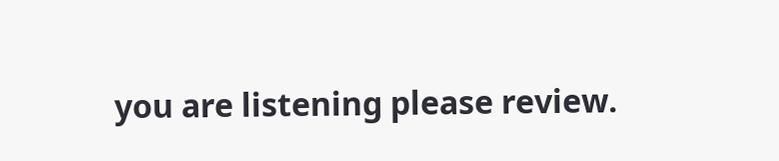you are listening please review.